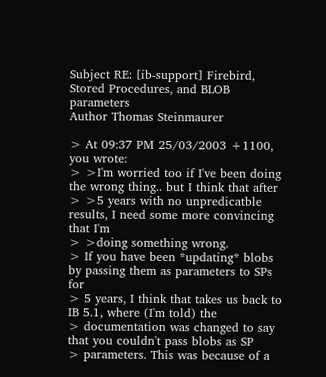Subject RE: [ib-support] Firebird, Stored Procedures, and BLOB parameters
Author Thomas Steinmaurer

> At 09:37 PM 25/03/2003 +1100, you wrote:
> >I'm worried too if I've been doing the wrong thing.. but I think that after
> >5 years with no unpredicatble results, I need some more convincing that I'm
> >doing something wrong.
> If you have been *updating* blobs by passing them as parameters to SPs for
> 5 years, I think that takes us back to IB 5.1, where (I'm told) the
> documentation was changed to say that you couldn't pass blobs as SP
> parameters. This was because of a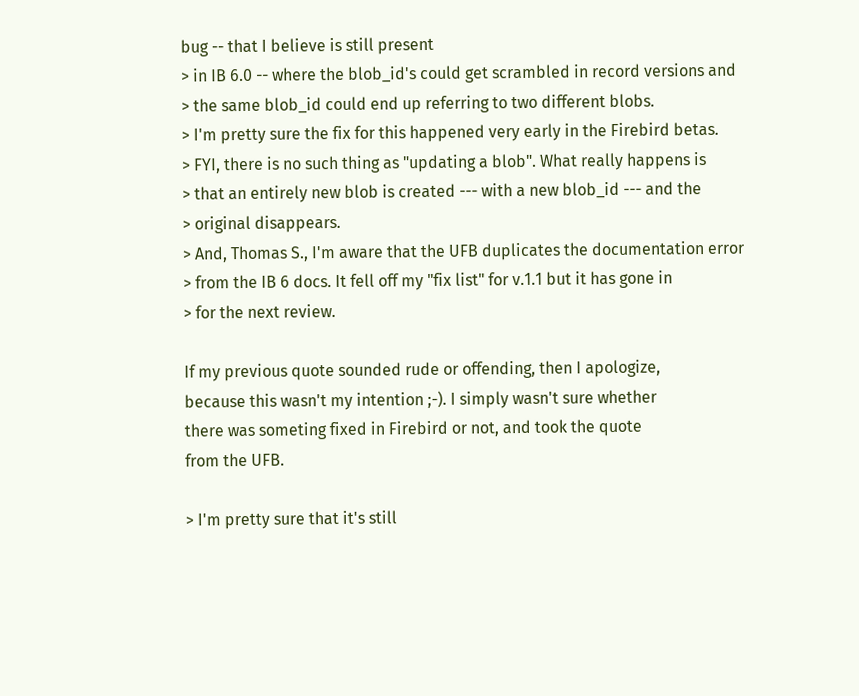bug -- that I believe is still present
> in IB 6.0 -- where the blob_id's could get scrambled in record versions and
> the same blob_id could end up referring to two different blobs.
> I'm pretty sure the fix for this happened very early in the Firebird betas.
> FYI, there is no such thing as "updating a blob". What really happens is
> that an entirely new blob is created --- with a new blob_id --- and the
> original disappears.
> And, Thomas S., I'm aware that the UFB duplicates the documentation error
> from the IB 6 docs. It fell off my "fix list" for v.1.1 but it has gone in
> for the next review.

If my previous quote sounded rude or offending, then I apologize,
because this wasn't my intention ;-). I simply wasn't sure whether
there was someting fixed in Firebird or not, and took the quote
from the UFB.

> I'm pretty sure that it's still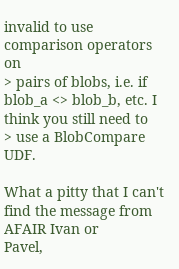invalid to use comparison operators on
> pairs of blobs, i.e. if blob_a <> blob_b, etc. I think you still need to
> use a BlobCompare UDF.

What a pitty that I can't find the message from AFAIR Ivan or
Pavel,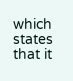which states that it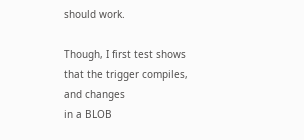should work.

Though, I first test shows that the trigger compiles, and changes
in a BLOB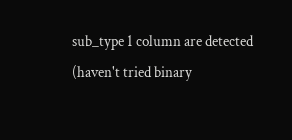sub_type 1 column are detected (haven't tried binary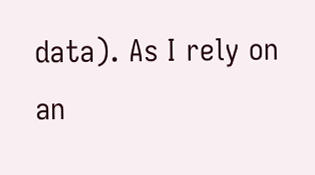data). As I rely on an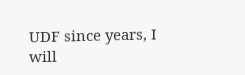UDF since years, I will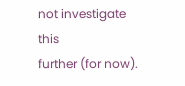not investigate this
further (for now).